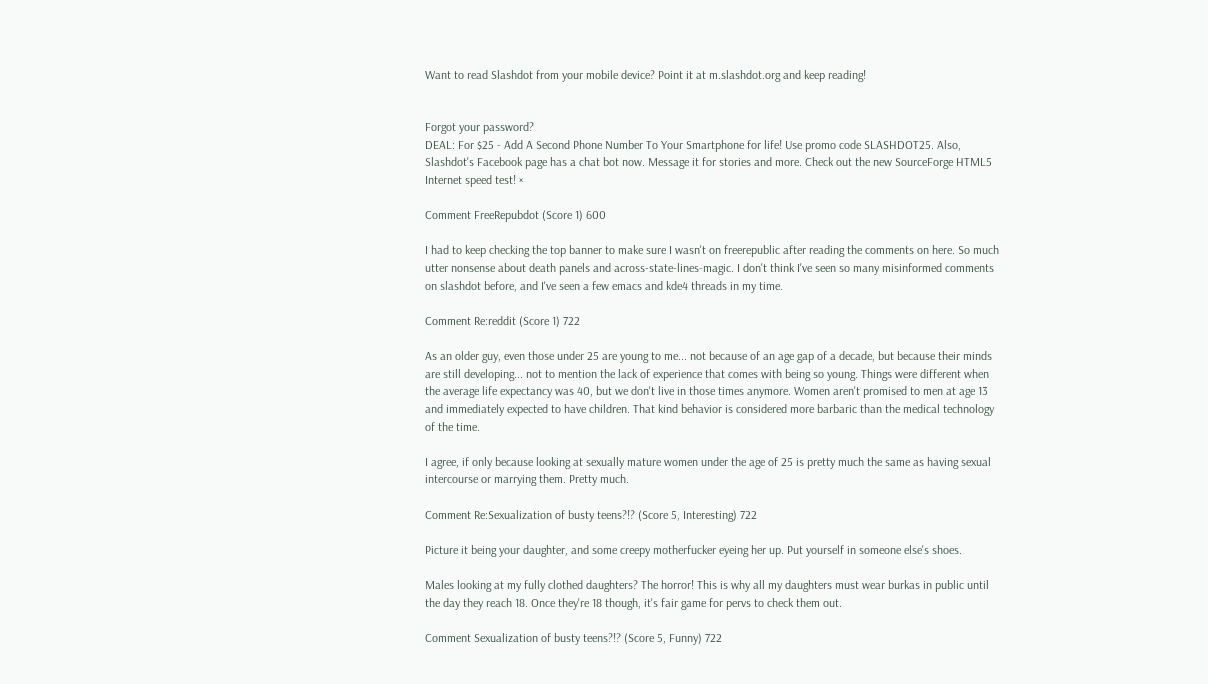Want to read Slashdot from your mobile device? Point it at m.slashdot.org and keep reading!


Forgot your password?
DEAL: For $25 - Add A Second Phone Number To Your Smartphone for life! Use promo code SLASHDOT25. Also, Slashdot's Facebook page has a chat bot now. Message it for stories and more. Check out the new SourceForge HTML5 Internet speed test! ×

Comment FreeRepubdot (Score 1) 600

I had to keep checking the top banner to make sure I wasn't on freerepublic after reading the comments on here. So much utter nonsense about death panels and across-state-lines-magic. I don't think I've seen so many misinformed comments on slashdot before, and I've seen a few emacs and kde4 threads in my time.

Comment Re:reddit (Score 1) 722

As an older guy, even those under 25 are young to me... not because of an age gap of a decade, but because their minds are still developing... not to mention the lack of experience that comes with being so young. Things were different when the average life expectancy was 40, but we don't live in those times anymore. Women aren't promised to men at age 13 and immediately expected to have children. That kind behavior is considered more barbaric than the medical technology of the time.

I agree, if only because looking at sexually mature women under the age of 25 is pretty much the same as having sexual intercourse or marrying them. Pretty much.

Comment Re:Sexualization of busty teens?!? (Score 5, Interesting) 722

Picture it being your daughter, and some creepy motherfucker eyeing her up. Put yourself in someone else's shoes.

Males looking at my fully clothed daughters? The horror! This is why all my daughters must wear burkas in public until the day they reach 18. Once they're 18 though, it's fair game for pervs to check them out.

Comment Sexualization of busty teens?!? (Score 5, Funny) 722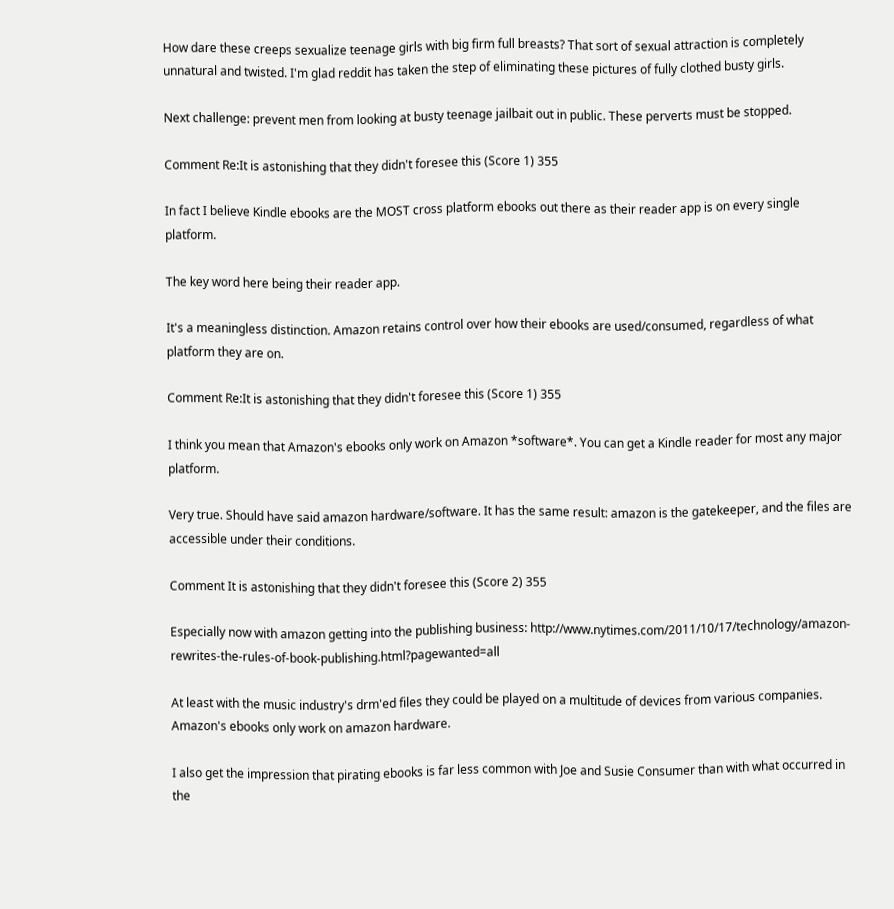How dare these creeps sexualize teenage girls with big firm full breasts? That sort of sexual attraction is completely unnatural and twisted. I'm glad reddit has taken the step of eliminating these pictures of fully clothed busty girls.

Next challenge: prevent men from looking at busty teenage jailbait out in public. These perverts must be stopped.

Comment Re:It is astonishing that they didn't foresee this (Score 1) 355

In fact I believe Kindle ebooks are the MOST cross platform ebooks out there as their reader app is on every single platform.

The key word here being their reader app.

It's a meaningless distinction. Amazon retains control over how their ebooks are used/consumed, regardless of what platform they are on.

Comment Re:It is astonishing that they didn't foresee this (Score 1) 355

I think you mean that Amazon's ebooks only work on Amazon *software*. You can get a Kindle reader for most any major platform.

Very true. Should have said amazon hardware/software. It has the same result: amazon is the gatekeeper, and the files are accessible under their conditions.

Comment It is astonishing that they didn't foresee this (Score 2) 355

Especially now with amazon getting into the publishing business: http://www.nytimes.com/2011/10/17/technology/amazon-rewrites-the-rules-of-book-publishing.html?pagewanted=all

At least with the music industry's drm'ed files they could be played on a multitude of devices from various companies. Amazon's ebooks only work on amazon hardware.

I also get the impression that pirating ebooks is far less common with Joe and Susie Consumer than with what occurred in the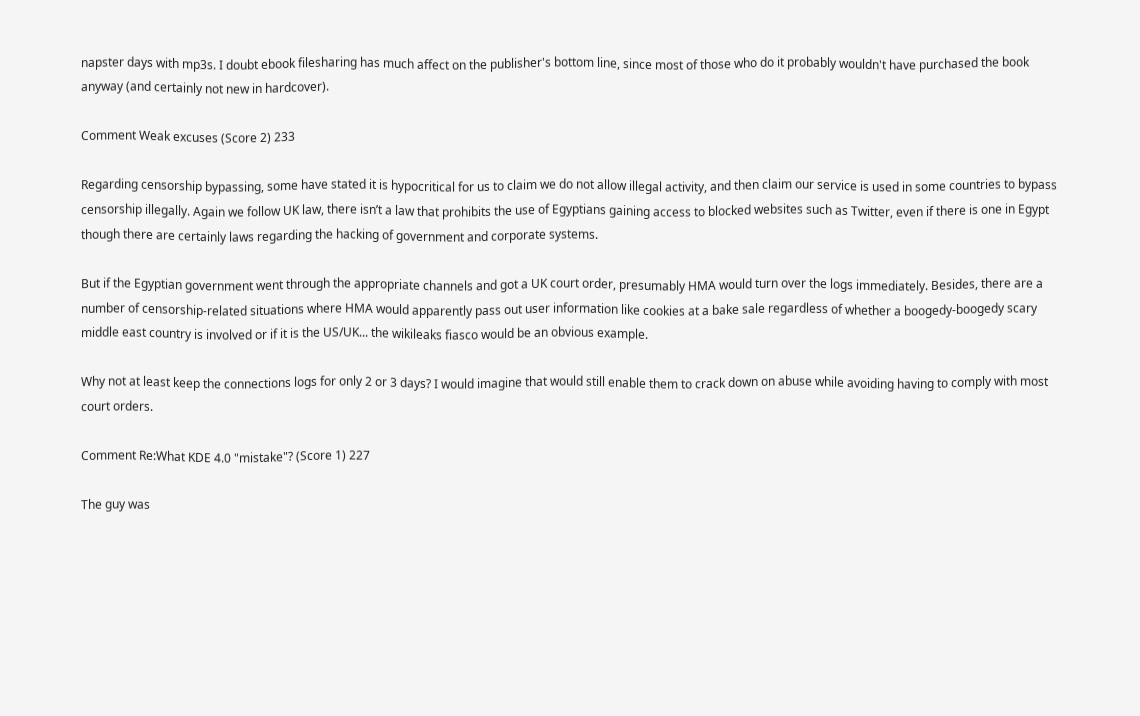napster days with mp3s. I doubt ebook filesharing has much affect on the publisher's bottom line, since most of those who do it probably wouldn't have purchased the book anyway (and certainly not new in hardcover).

Comment Weak excuses (Score 2) 233

Regarding censorship bypassing, some have stated it is hypocritical for us to claim we do not allow illegal activity, and then claim our service is used in some countries to bypass censorship illegally. Again we follow UK law, there isn’t a law that prohibits the use of Egyptians gaining access to blocked websites such as Twitter, even if there is one in Egypt though there are certainly laws regarding the hacking of government and corporate systems.

But if the Egyptian government went through the appropriate channels and got a UK court order, presumably HMA would turn over the logs immediately. Besides, there are a number of censorship-related situations where HMA would apparently pass out user information like cookies at a bake sale regardless of whether a boogedy-boogedy scary middle east country is involved or if it is the US/UK... the wikileaks fiasco would be an obvious example.

Why not at least keep the connections logs for only 2 or 3 days? I would imagine that would still enable them to crack down on abuse while avoiding having to comply with most court orders.

Comment Re:What KDE 4.0 "mistake"? (Score 1) 227

The guy was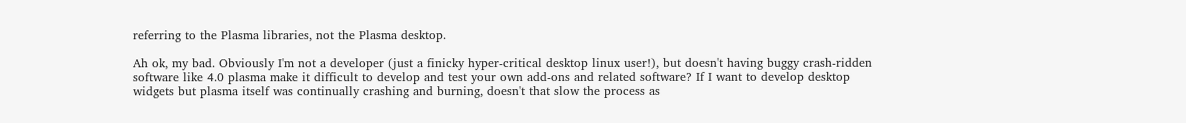referring to the Plasma libraries, not the Plasma desktop.

Ah ok, my bad. Obviously I'm not a developer (just a finicky hyper-critical desktop linux user!), but doesn't having buggy crash-ridden software like 4.0 plasma make it difficult to develop and test your own add-ons and related software? If I want to develop desktop widgets but plasma itself was continually crashing and burning, doesn't that slow the process as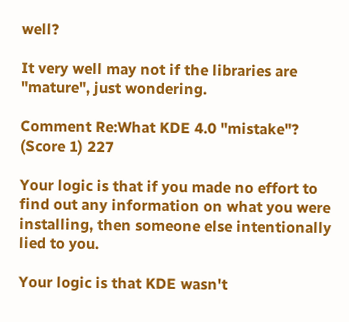well?

It very well may not if the libraries are "mature", just wondering.

Comment Re:What KDE 4.0 "mistake"? (Score 1) 227

Your logic is that if you made no effort to find out any information on what you were installing, then someone else intentionally lied to you.

Your logic is that KDE wasn't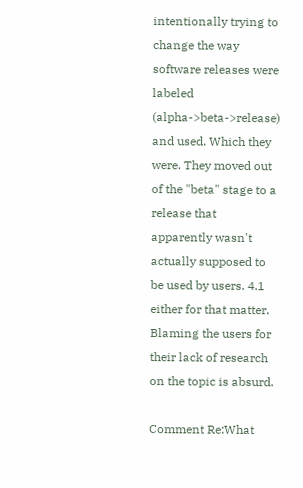intentionally trying to change the way software releases were labeled (alpha->beta->release) and used. Which they were. They moved out of the "beta" stage to a release that apparently wasn't actually supposed to be used by users. 4.1 either for that matter. Blaming the users for their lack of research on the topic is absurd.

Comment Re:What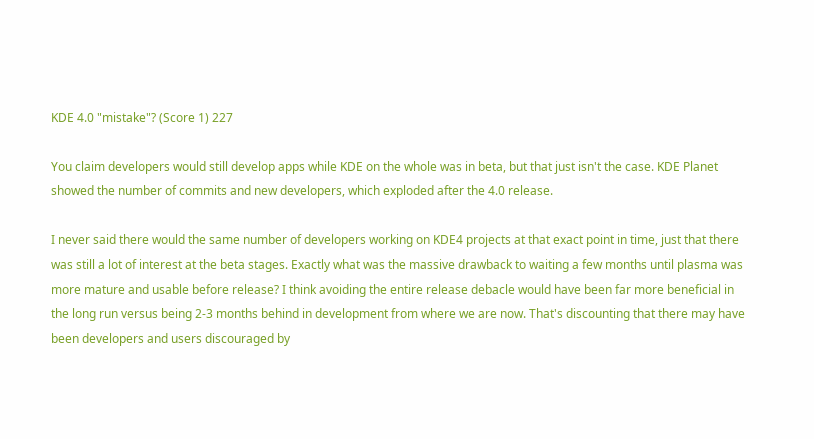KDE 4.0 "mistake"? (Score 1) 227

You claim developers would still develop apps while KDE on the whole was in beta, but that just isn't the case. KDE Planet showed the number of commits and new developers, which exploded after the 4.0 release.

I never said there would the same number of developers working on KDE4 projects at that exact point in time, just that there was still a lot of interest at the beta stages. Exactly what was the massive drawback to waiting a few months until plasma was more mature and usable before release? I think avoiding the entire release debacle would have been far more beneficial in the long run versus being 2-3 months behind in development from where we are now. That's discounting that there may have been developers and users discouraged by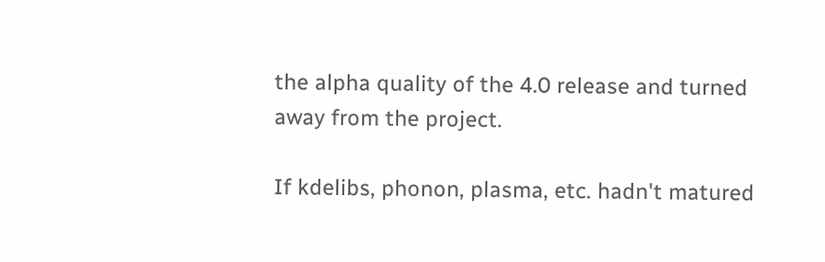the alpha quality of the 4.0 release and turned away from the project.

If kdelibs, phonon, plasma, etc. hadn't matured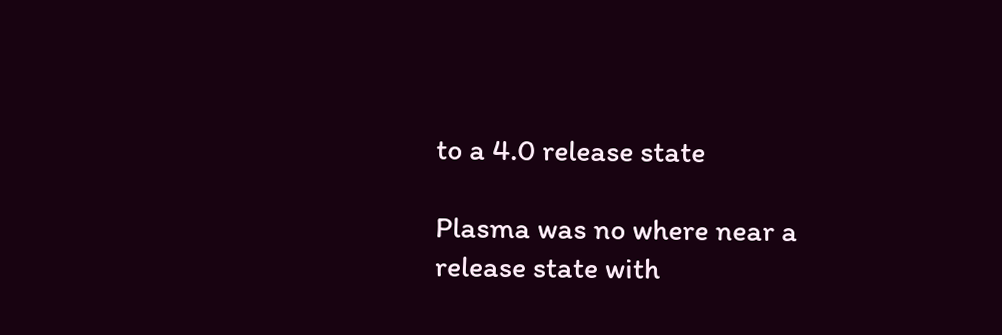to a 4.0 release state

Plasma was no where near a release state with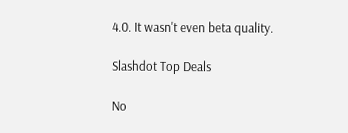4.0. It wasn't even beta quality.

Slashdot Top Deals

No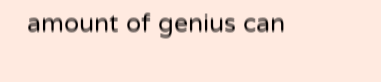amount of genius can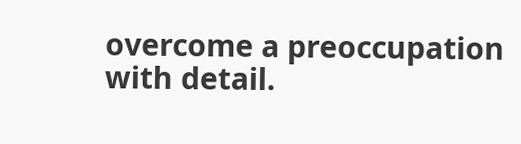overcome a preoccupation with detail.